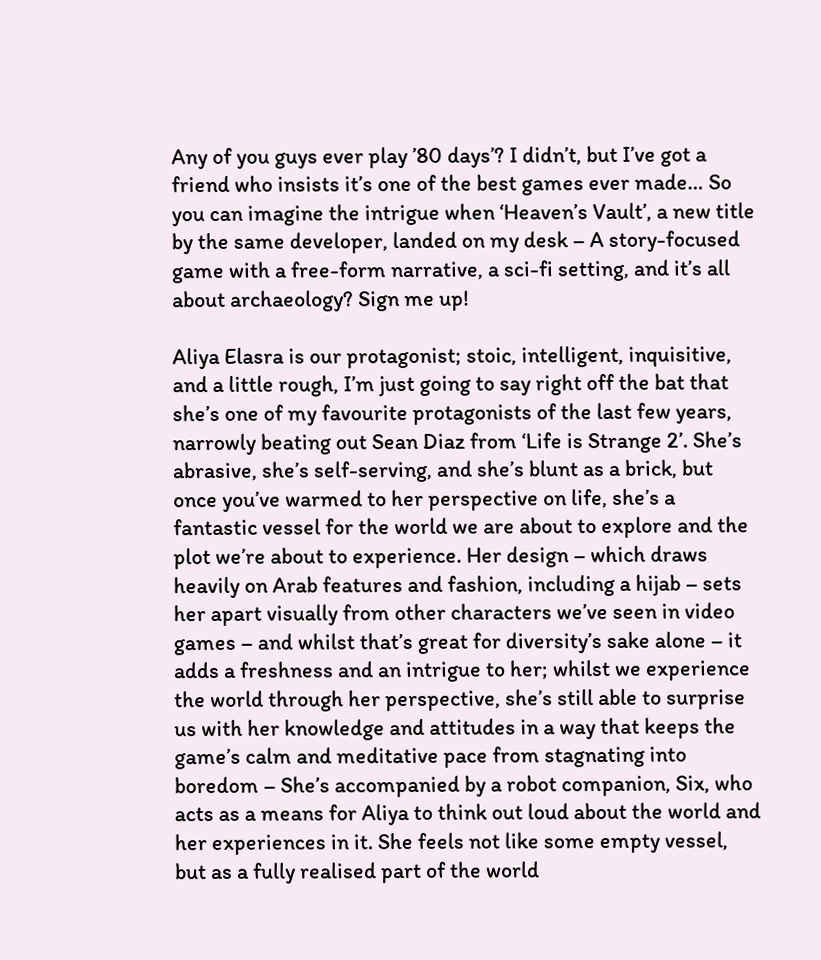Any of you guys ever play ’80 days’? I didn’t, but I’ve got a friend who insists it’s one of the best games ever made… So you can imagine the intrigue when ‘Heaven’s Vault’, a new title by the same developer, landed on my desk – A story-focused game with a free-form narrative, a sci-fi setting, and it’s all about archaeology? Sign me up!

Aliya Elasra is our protagonist; stoic, intelligent, inquisitive, and a little rough, I’m just going to say right off the bat that she’s one of my favourite protagonists of the last few years, narrowly beating out Sean Diaz from ‘Life is Strange 2’. She’s abrasive, she’s self-serving, and she’s blunt as a brick, but once you’ve warmed to her perspective on life, she’s a fantastic vessel for the world we are about to explore and the plot we’re about to experience. Her design – which draws heavily on Arab features and fashion, including a hijab – sets her apart visually from other characters we’ve seen in video games – and whilst that’s great for diversity’s sake alone – it adds a freshness and an intrigue to her; whilst we experience the world through her perspective, she’s still able to surprise us with her knowledge and attitudes in a way that keeps the game’s calm and meditative pace from stagnating into boredom – She’s accompanied by a robot companion, Six, who acts as a means for Aliya to think out loud about the world and her experiences in it. She feels not like some empty vessel, but as a fully realised part of the world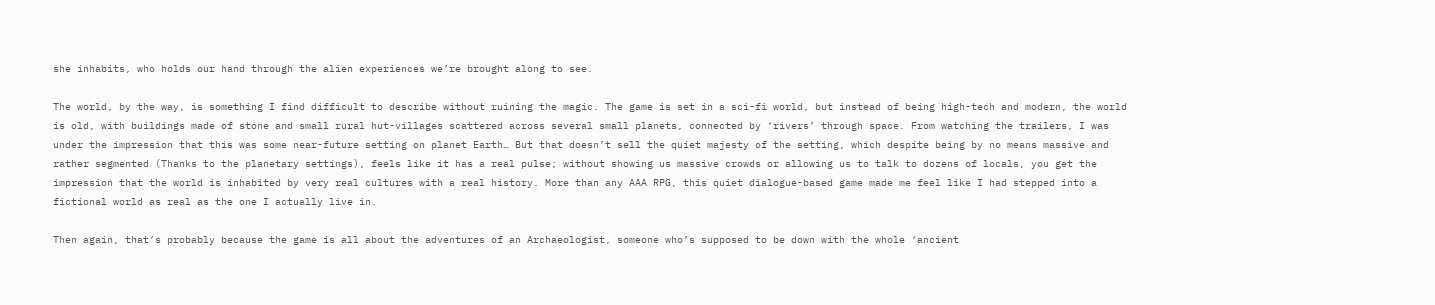she inhabits, who holds our hand through the alien experiences we’re brought along to see.

The world, by the way, is something I find difficult to describe without ruining the magic. The game is set in a sci-fi world, but instead of being high-tech and modern, the world is old, with buildings made of stone and small rural hut-villages scattered across several small planets, connected by ‘rivers’ through space. From watching the trailers, I was under the impression that this was some near-future setting on planet Earth… But that doesn’t sell the quiet majesty of the setting, which despite being by no means massive and rather segmented (Thanks to the planetary settings), feels like it has a real pulse; without showing us massive crowds or allowing us to talk to dozens of locals, you get the impression that the world is inhabited by very real cultures with a real history. More than any AAA RPG, this quiet dialogue-based game made me feel like I had stepped into a fictional world as real as the one I actually live in.

Then again, that’s probably because the game is all about the adventures of an Archaeologist, someone who’s supposed to be down with the whole ‘ancient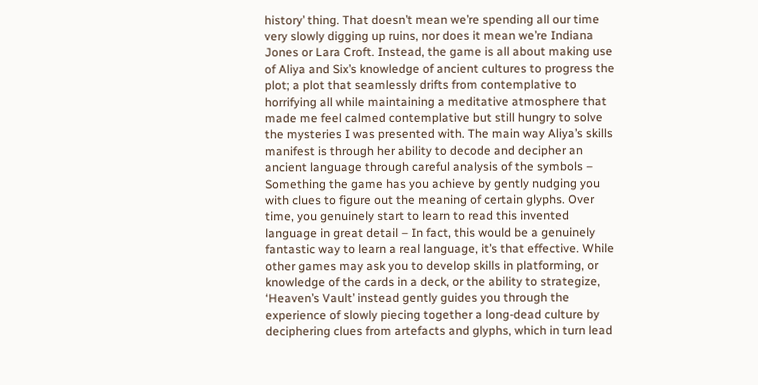history’ thing. That doesn’t mean we’re spending all our time very slowly digging up ruins, nor does it mean we’re Indiana Jones or Lara Croft. Instead, the game is all about making use of Aliya and Six’s knowledge of ancient cultures to progress the plot; a plot that seamlessly drifts from contemplative to horrifying all while maintaining a meditative atmosphere that made me feel calmed contemplative but still hungry to solve the mysteries I was presented with. The main way Aliya’s skills manifest is through her ability to decode and decipher an ancient language through careful analysis of the symbols – Something the game has you achieve by gently nudging you with clues to figure out the meaning of certain glyphs. Over time, you genuinely start to learn to read this invented language in great detail – In fact, this would be a genuinely fantastic way to learn a real language, it’s that effective. While other games may ask you to develop skills in platforming, or knowledge of the cards in a deck, or the ability to strategize, ‘Heaven’s Vault’ instead gently guides you through the experience of slowly piecing together a long-dead culture by deciphering clues from artefacts and glyphs, which in turn lead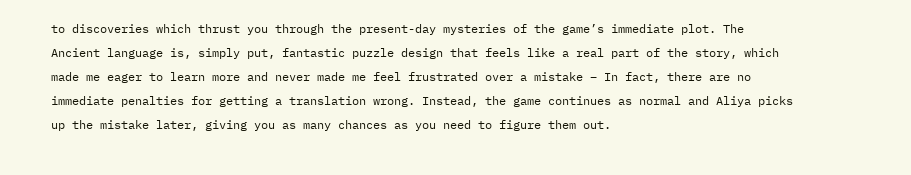to discoveries which thrust you through the present-day mysteries of the game’s immediate plot. The Ancient language is, simply put, fantastic puzzle design that feels like a real part of the story, which made me eager to learn more and never made me feel frustrated over a mistake – In fact, there are no immediate penalties for getting a translation wrong. Instead, the game continues as normal and Aliya picks up the mistake later, giving you as many chances as you need to figure them out.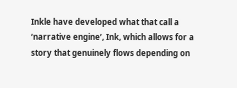Inkle have developed what that call a ‘narrative engine’, Ink, which allows for a story that genuinely flows depending on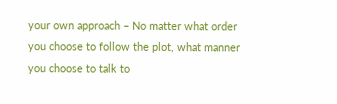your own approach – No matter what order you choose to follow the plot, what manner you choose to talk to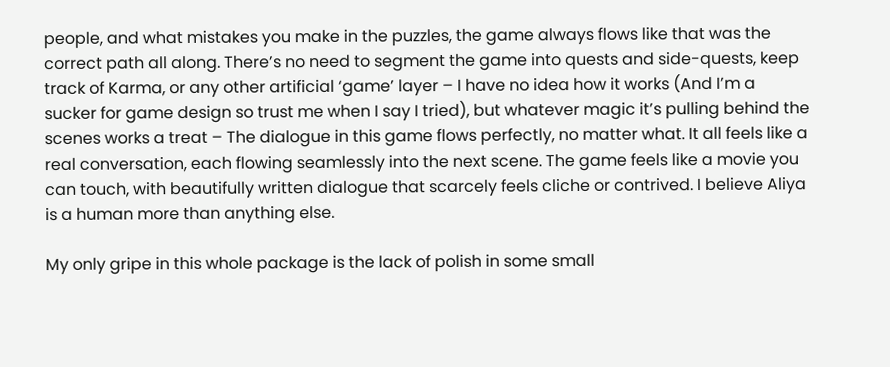people, and what mistakes you make in the puzzles, the game always flows like that was the correct path all along. There’s no need to segment the game into quests and side-quests, keep track of Karma, or any other artificial ‘game’ layer – I have no idea how it works (And I’m a sucker for game design so trust me when I say I tried), but whatever magic it’s pulling behind the scenes works a treat – The dialogue in this game flows perfectly, no matter what. It all feels like a real conversation, each flowing seamlessly into the next scene. The game feels like a movie you can touch, with beautifully written dialogue that scarcely feels cliche or contrived. I believe Aliya is a human more than anything else.

My only gripe in this whole package is the lack of polish in some small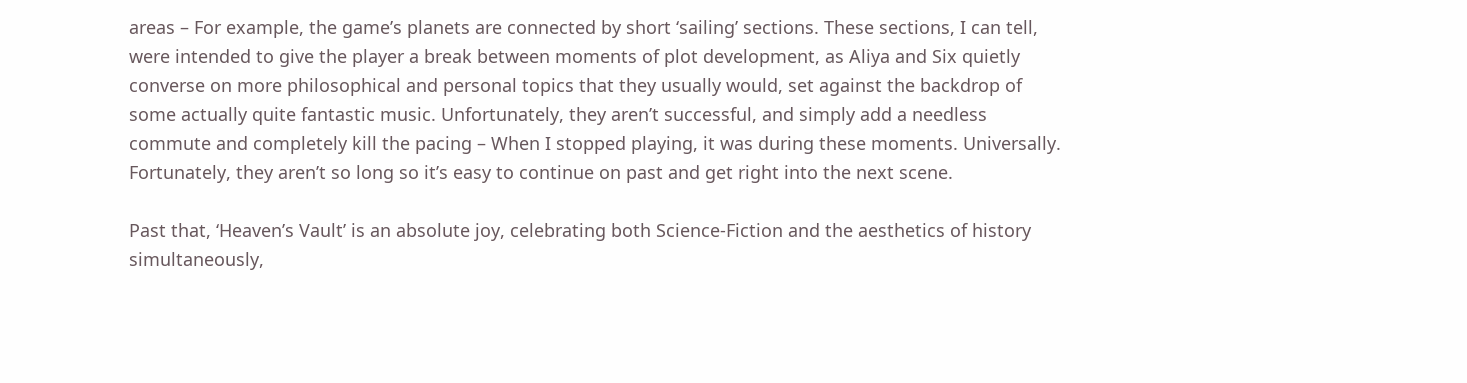areas – For example, the game’s planets are connected by short ‘sailing’ sections. These sections, I can tell, were intended to give the player a break between moments of plot development, as Aliya and Six quietly converse on more philosophical and personal topics that they usually would, set against the backdrop of some actually quite fantastic music. Unfortunately, they aren’t successful, and simply add a needless commute and completely kill the pacing – When I stopped playing, it was during these moments. Universally. Fortunately, they aren’t so long so it’s easy to continue on past and get right into the next scene.

Past that, ‘Heaven’s Vault’ is an absolute joy, celebrating both Science-Fiction and the aesthetics of history simultaneously,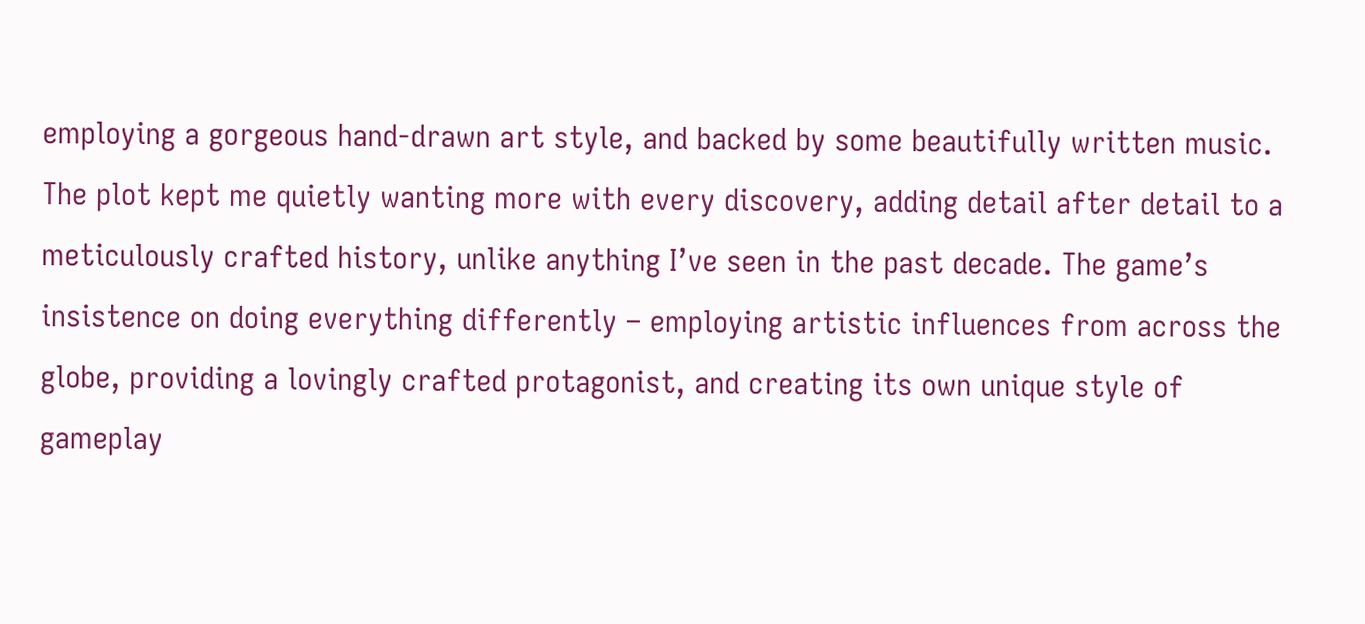employing a gorgeous hand-drawn art style, and backed by some beautifully written music. The plot kept me quietly wanting more with every discovery, adding detail after detail to a meticulously crafted history, unlike anything I’ve seen in the past decade. The game’s insistence on doing everything differently – employing artistic influences from across the globe, providing a lovingly crafted protagonist, and creating its own unique style of gameplay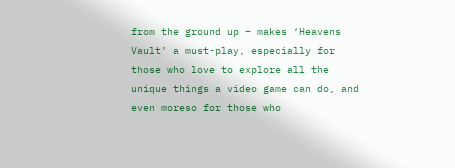from the ground up – makes ‘Heavens Vault’ a must-play, especially for those who love to explore all the unique things a video game can do, and even moreso for those who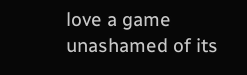love a game unashamed of its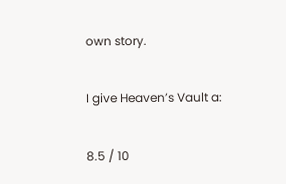own story.

I give Heaven’s Vault a:

8.5 / 10